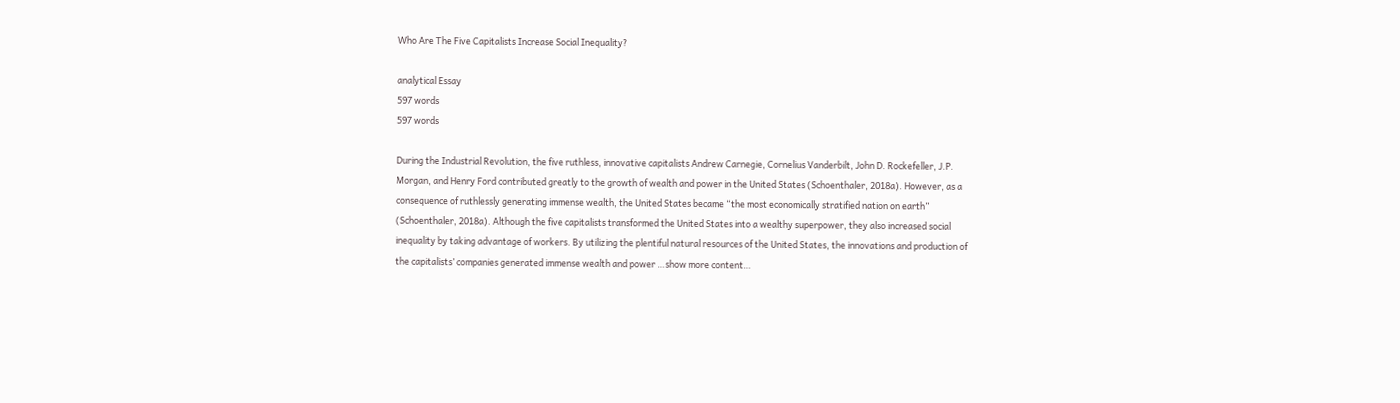Who Are The Five Capitalists Increase Social Inequality?

analytical Essay
597 words
597 words

During the Industrial Revolution, the five ruthless, innovative capitalists Andrew Carnegie, Cornelius Vanderbilt, John D. Rockefeller, J.P. Morgan, and Henry Ford contributed greatly to the growth of wealth and power in the United States (Schoenthaler, 2018a). However, as a consequence of ruthlessly generating immense wealth, the United States became “the most economically stratified nation on earth” (Schoenthaler, 2018a). Although the five capitalists transformed the United States into a wealthy superpower, they also increased social inequality by taking advantage of workers. By utilizing the plentiful natural resources of the United States, the innovations and production of the capitalists’ companies generated immense wealth and power …show more content…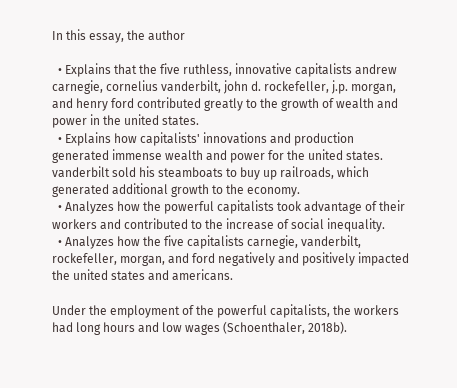In this essay, the author

  • Explains that the five ruthless, innovative capitalists andrew carnegie, cornelius vanderbilt, john d. rockefeller, j.p. morgan, and henry ford contributed greatly to the growth of wealth and power in the united states.
  • Explains how capitalists' innovations and production generated immense wealth and power for the united states. vanderbilt sold his steamboats to buy up railroads, which generated additional growth to the economy.
  • Analyzes how the powerful capitalists took advantage of their workers and contributed to the increase of social inequality.
  • Analyzes how the five capitalists carnegie, vanderbilt, rockefeller, morgan, and ford negatively and positively impacted the united states and americans.

Under the employment of the powerful capitalists, the workers had long hours and low wages (Schoenthaler, 2018b).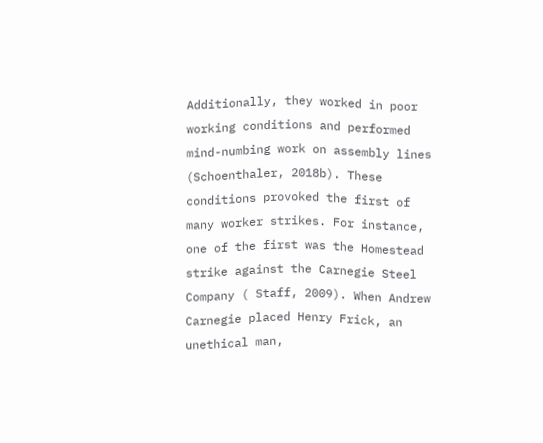Additionally, they worked in poor working conditions and performed mind-numbing work on assembly lines (Schoenthaler, 2018b). These conditions provoked the first of many worker strikes. For instance, one of the first was the Homestead strike against the Carnegie Steel Company ( Staff, 2009). When Andrew Carnegie placed Henry Frick, an unethical man,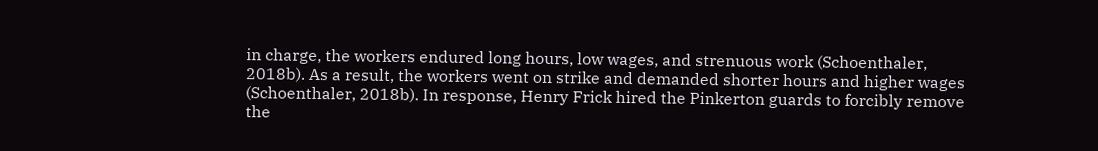in charge, the workers endured long hours, low wages, and strenuous work (Schoenthaler, 2018b). As a result, the workers went on strike and demanded shorter hours and higher wages (Schoenthaler, 2018b). In response, Henry Frick hired the Pinkerton guards to forcibly remove the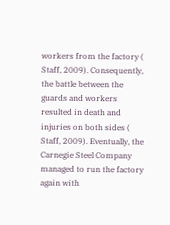workers from the factory ( Staff, 2009). Consequently, the battle between the guards and workers resulted in death and injuries on both sides ( Staff, 2009). Eventually, the Carnegie Steel Company managed to run the factory again with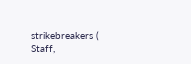strikebreakers ( Staff,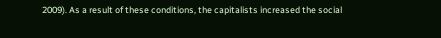2009). As a result of these conditions, the capitalists increased the social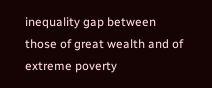inequality gap between those of great wealth and of extreme poverty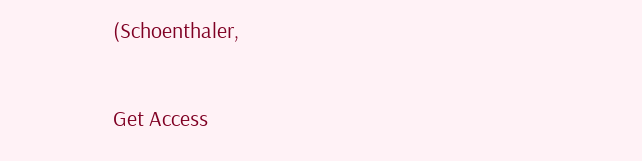(Schoenthaler,

Get Access